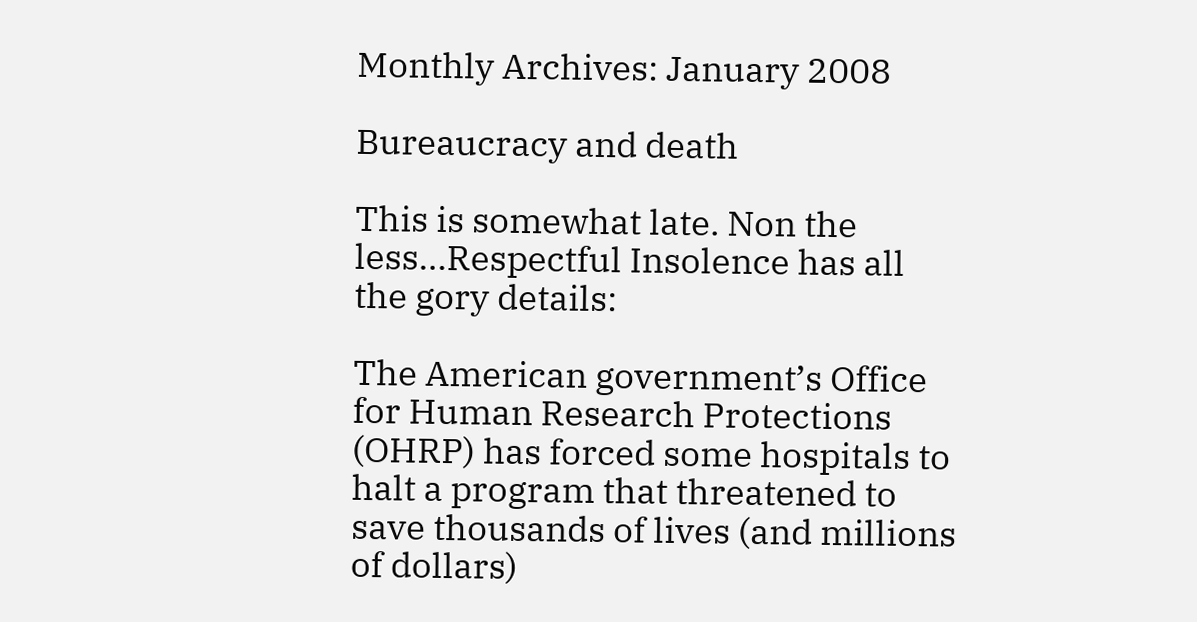Monthly Archives: January 2008

Bureaucracy and death

This is somewhat late. Non the less…Respectful Insolence has all the gory details:

The American government’s Office for Human Research Protections (OHRP) has forced some hospitals to halt a program that threatened to save thousands of lives (and millions of dollars)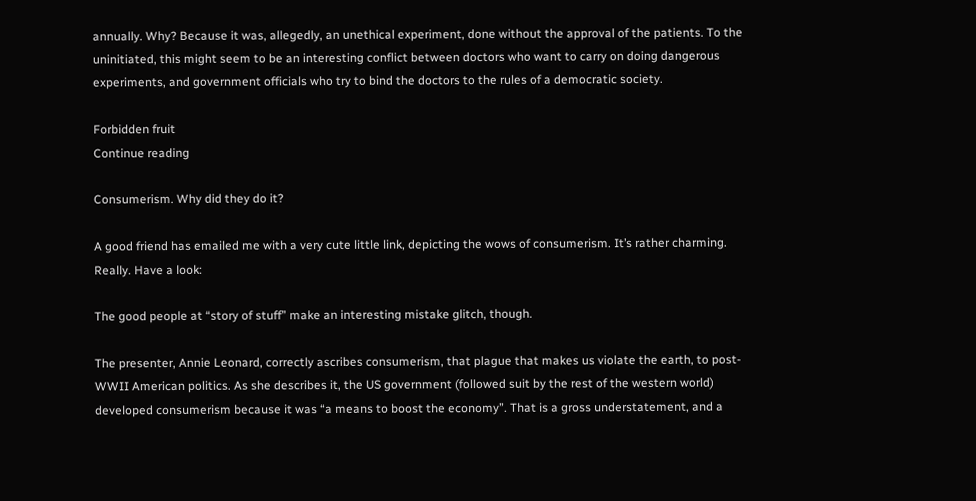annually. Why? Because it was, allegedly, an unethical experiment, done without the approval of the patients. To the uninitiated, this might seem to be an interesting conflict between doctors who want to carry on doing dangerous experiments, and government officials who try to bind the doctors to the rules of a democratic society.

Forbidden fruit
Continue reading

Consumerism. Why did they do it?

A good friend has emailed me with a very cute little link, depicting the wows of consumerism. It’s rather charming. Really. Have a look:

The good people at “story of stuff” make an interesting mistake glitch, though.

The presenter, Annie Leonard, correctly ascribes consumerism, that plague that makes us violate the earth, to post-WWII American politics. As she describes it, the US government (followed suit by the rest of the western world) developed consumerism because it was “a means to boost the economy”. That is a gross understatement, and a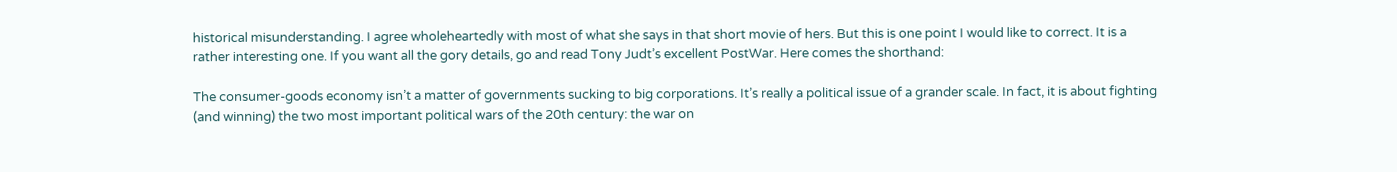historical misunderstanding. I agree wholeheartedly with most of what she says in that short movie of hers. But this is one point I would like to correct. It is a rather interesting one. If you want all the gory details, go and read Tony Judt’s excellent PostWar. Here comes the shorthand:

The consumer-goods economy isn’t a matter of governments sucking to big corporations. It’s really a political issue of a grander scale. In fact, it is about fighting (and winning) the two most important political wars of the 20th century: the war on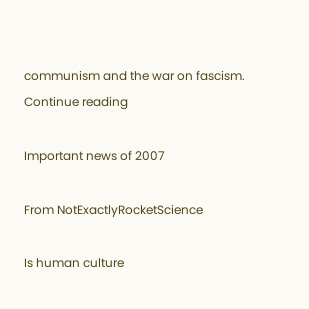communism and the war on fascism.
Continue reading

Important news of 2007

From NotExactlyRocketScience

Is human culture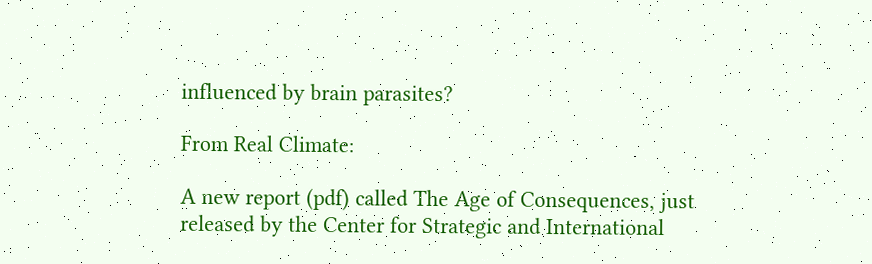influenced by brain parasites?

From Real Climate:

A new report (pdf) called The Age of Consequences, just released by the Center for Strategic and International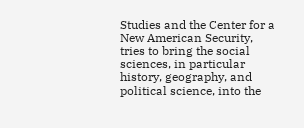Studies and the Center for a New American Security, tries to bring the social sciences, in particular history, geography, and political science, into the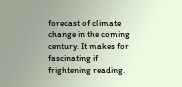forecast of climate change in the coming century. It makes for fascinating if frightening reading.